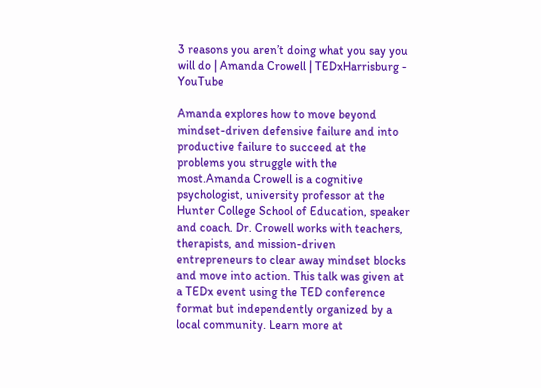3 reasons you aren’t doing what you say you will do | Amanda Crowell | TEDxHarrisburg - YouTube

Amanda explores how to move beyond mindset-driven defensive failure and into productive failure to succeed at the problems you struggle with the most.Amanda Crowell is a cognitive psychologist, university professor at the Hunter College School of Education, speaker and coach. Dr. Crowell works with teachers, therapists, and mission-driven entrepreneurs to clear away mindset blocks and move into action. This talk was given at a TEDx event using the TED conference format but independently organized by a local community. Learn more at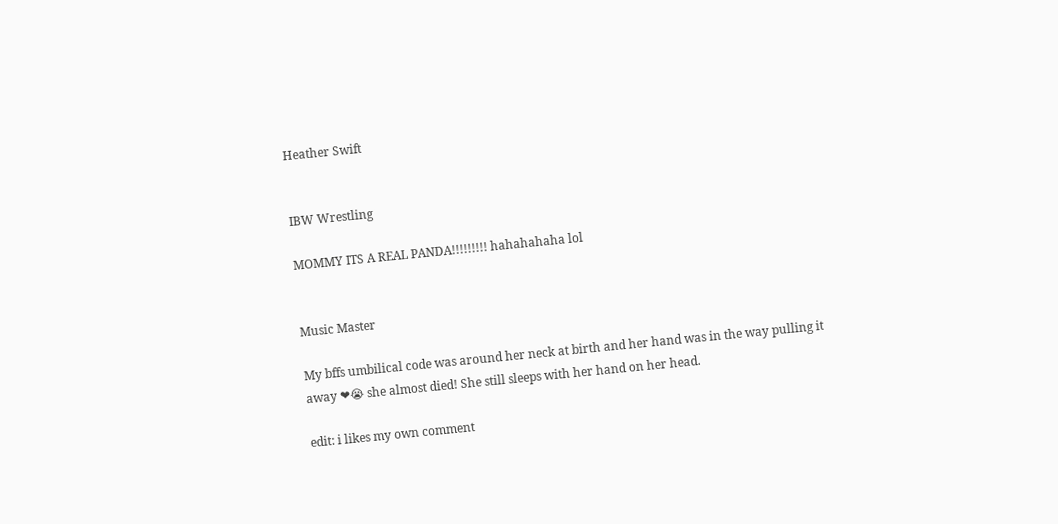Heather Swift


IBW Wrestling

MOMMY ITS A REAL PANDA!!!!!!!!! hahahahaha lol


Music Master

My bffs umbilical code was around her neck at birth and her hand was in the way pulling it away ❤😭 she almost died! She still sleeps with her hand on her head.

edit: i likes my own comment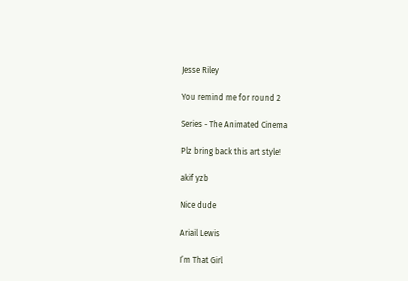Jesse Riley

You remind me for round 2

Series - The Animated Cinema

Plz bring back this art style!

akif yzb

Nice dude

Ariail Lewis

I’m That Girl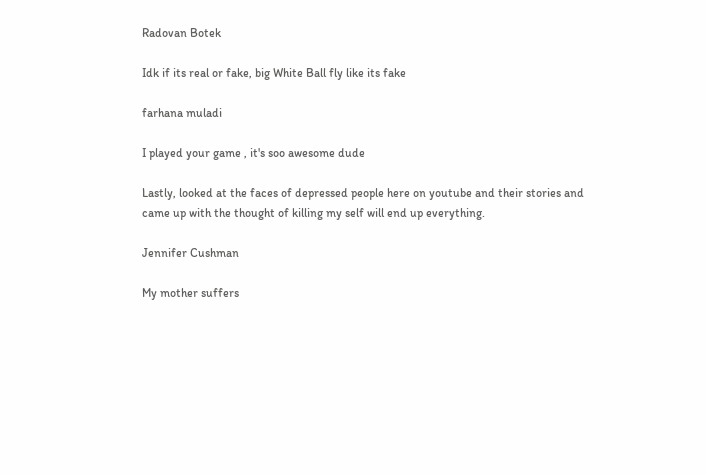Radovan Botek

Idk if its real or fake, big White Ball fly like its fake

farhana muladi

I played your game , it's soo awesome dude

Lastly, looked at the faces of depressed people here on youtube and their stories and came up with the thought of killing my self will end up everything.

Jennifer Cushman

My mother suffers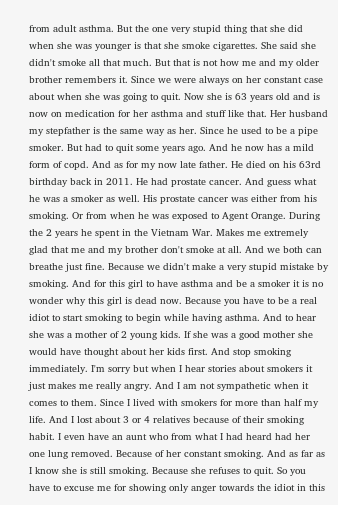from adult asthma. But the one very stupid thing that she did when she was younger is that she smoke cigarettes. She said she didn't smoke all that much. But that is not how me and my older brother remembers it. Since we were always on her constant case about when she was going to quit. Now she is 63 years old and is now on medication for her asthma and stuff like that. Her husband my stepfather is the same way as her. Since he used to be a pipe smoker. But had to quit some years ago. And he now has a mild form of copd. And as for my now late father. He died on his 63rd birthday back in 2011. He had prostate cancer. And guess what he was a smoker as well. His prostate cancer was either from his smoking. Or from when he was exposed to Agent Orange. During the 2 years he spent in the Vietnam War. Makes me extremely glad that me and my brother don't smoke at all. And we both can breathe just fine. Because we didn't make a very stupid mistake by smoking. And for this girl to have asthma and be a smoker it is no wonder why this girl is dead now. Because you have to be a real idiot to start smoking to begin while having asthma. And to hear she was a mother of 2 young kids. If she was a good mother she would have thought about her kids first. And stop smoking immediately. I'm sorry but when I hear stories about smokers it just makes me really angry. And I am not sympathetic when it comes to them. Since I lived with smokers for more than half my life. And I lost about 3 or 4 relatives because of their smoking habit. I even have an aunt who from what I had heard had her one lung removed. Because of her constant smoking. And as far as I know she is still smoking. Because she refuses to quit. So you have to excuse me for showing only anger towards the idiot in this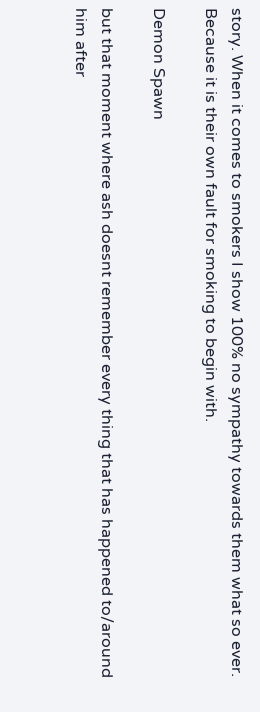story. When it comes to smokers I show 100% no sympathy towards them what so ever. Because it is their own fault for smoking to begin with.

Demon Spawn

but that moment where ash doesnt remember every thing that has happened to/around him after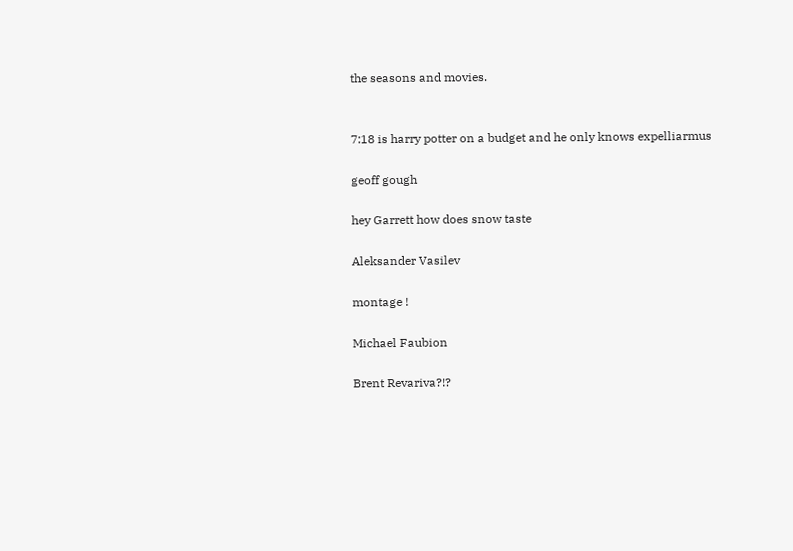the seasons and movies.


7:18 is harry potter on a budget and he only knows expelliarmus

geoff gough

hey Garrett how does snow taste

Aleksander Vasilev

montage !

Michael Faubion

Brent Revariva?!?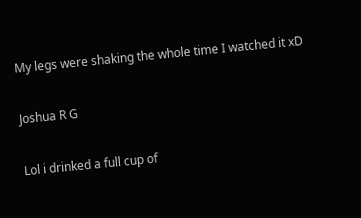My legs were shaking the whole time I watched it xD

Joshua R G

Lol i drinked a full cup of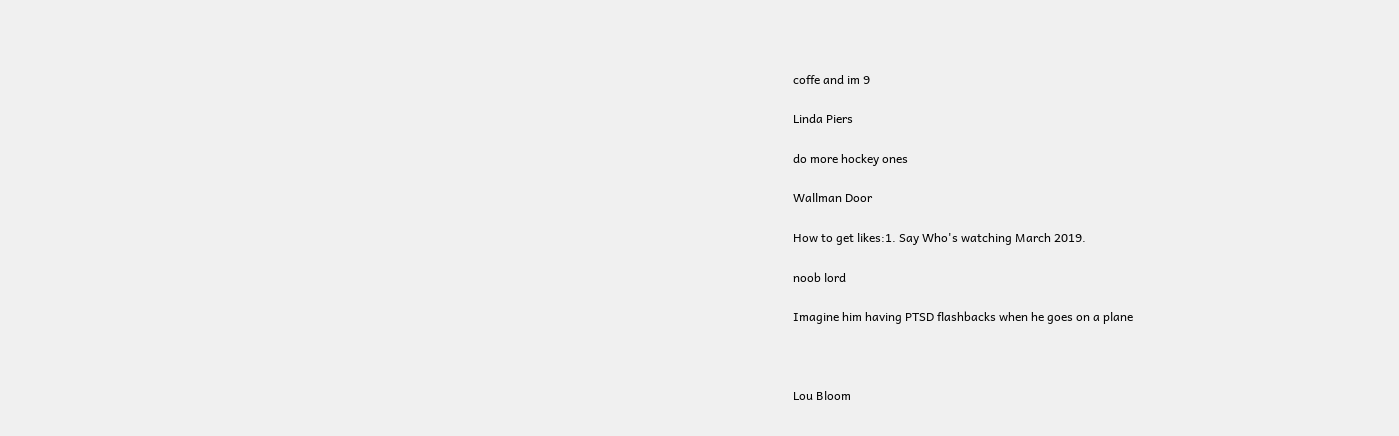coffe and im 9

Linda Piers

do more hockey ones

Wallman Door

How to get likes:1. Say Who's watching March 2019.

noob lord

Imagine him having PTSD flashbacks when he goes on a plane



Lou Bloom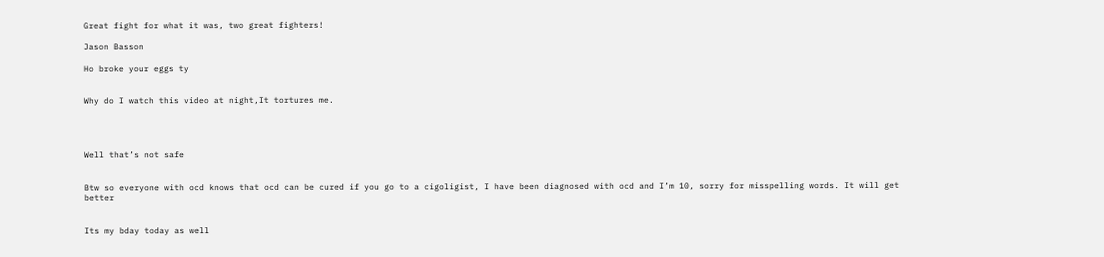Great fight for what it was, two great fighters!

Jason Basson

Ho broke your eggs ty


Why do I watch this video at night,It tortures me.




Well that’s not safe


Btw so everyone with ocd knows that ocd can be cured if you go to a cigoligist, I have been diagnosed with ocd and I’m 10, sorry for misspelling words. It will get better


Its my bday today as well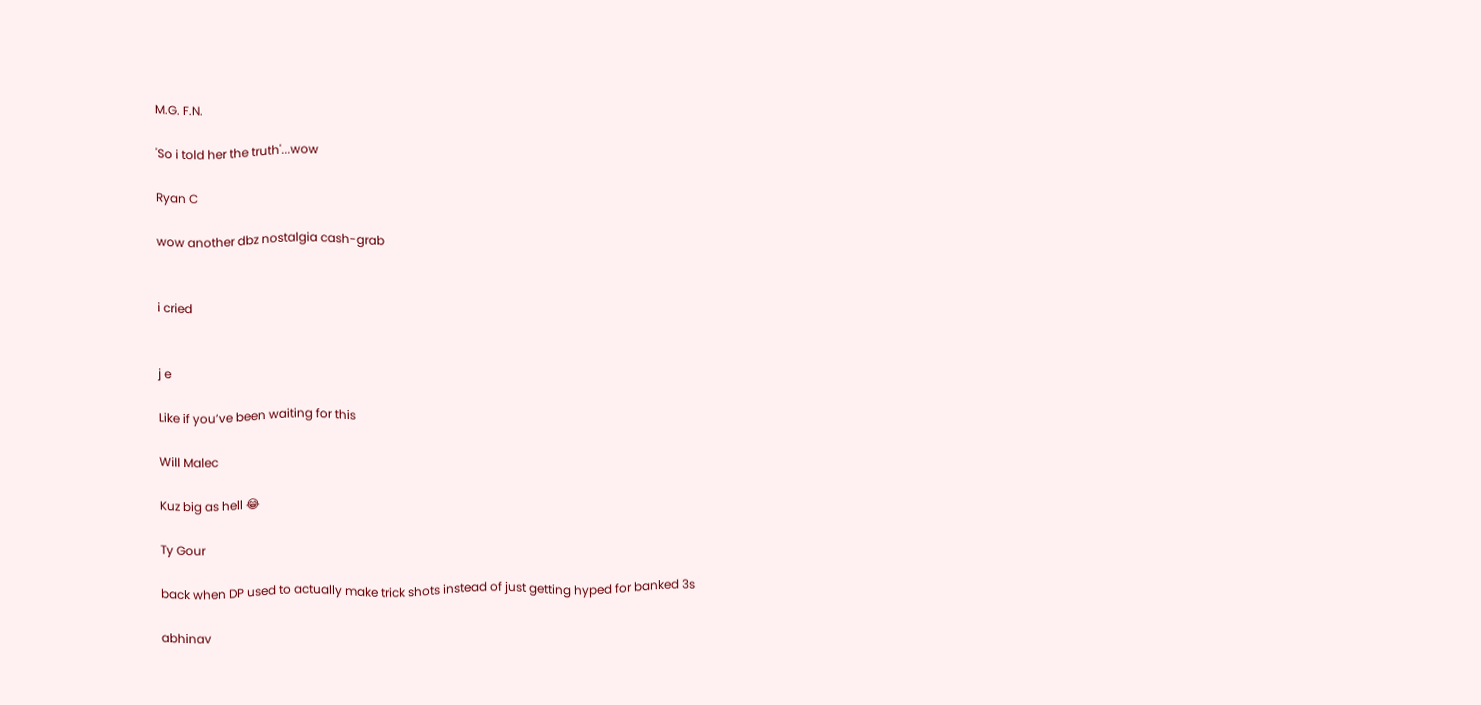M.G. F.N.

'So i told her the truth'...wow

Ryan C

wow another dbz nostalgia cash-grab


i cried


j e

Like if you’ve been waiting for this

Will Malec

Kuz big as hell 😂

Ty Gour

back when DP used to actually make trick shots instead of just getting hyped for banked 3s

abhinav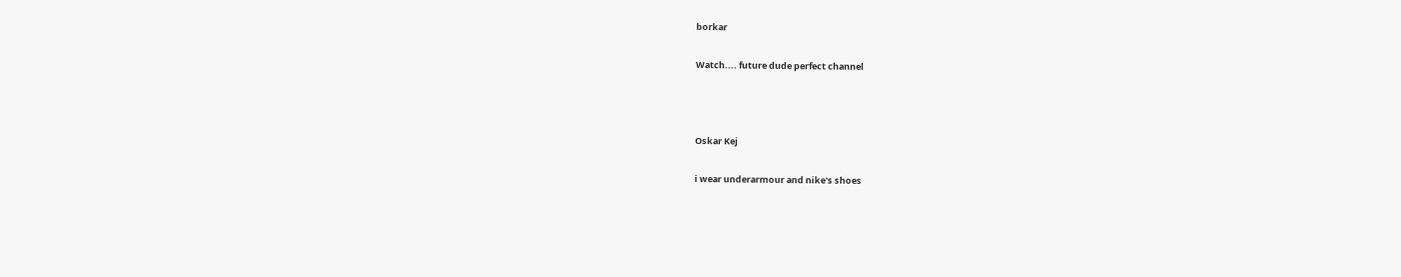borkar

Watch.... future dude perfect channel



Oskar Kej

i wear underarmour and nike's shoes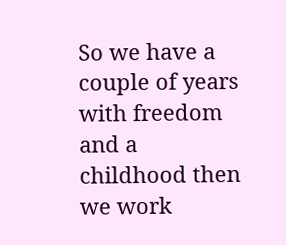So we have a couple of years with freedom and a childhood then we work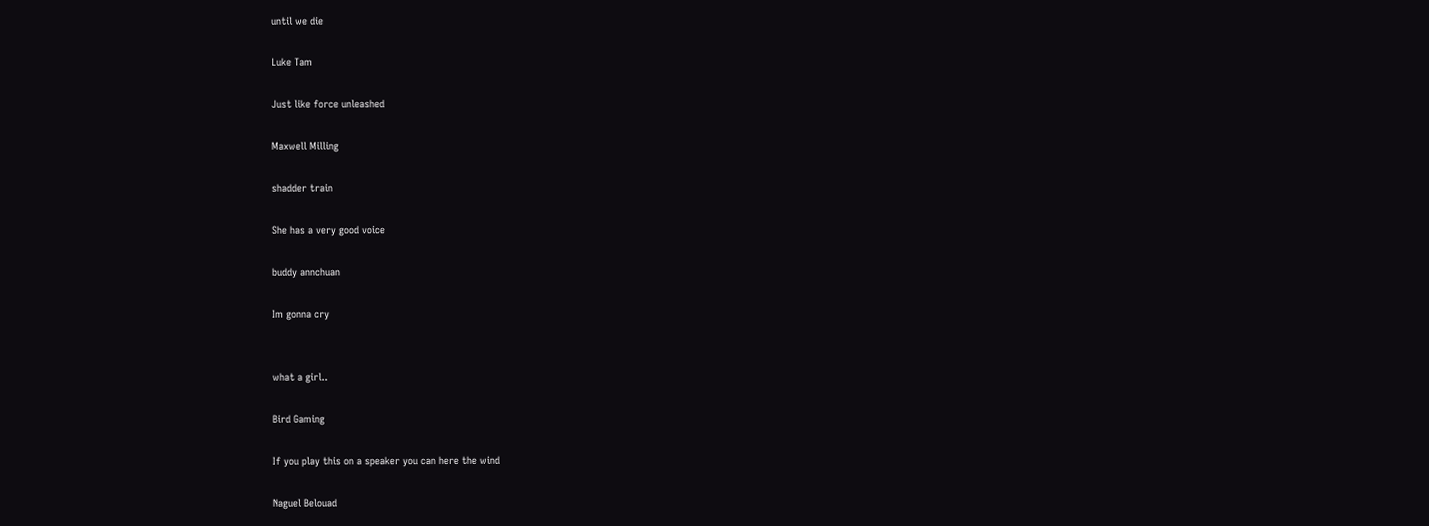until we die

Luke Tam

Just like force unleashed

Maxwell Milling

shadder train

She has a very good voice

buddy annchuan

Im gonna cry


what a girl..

Bird Gaming

If you play this on a speaker you can here the wind

Naguel Belouad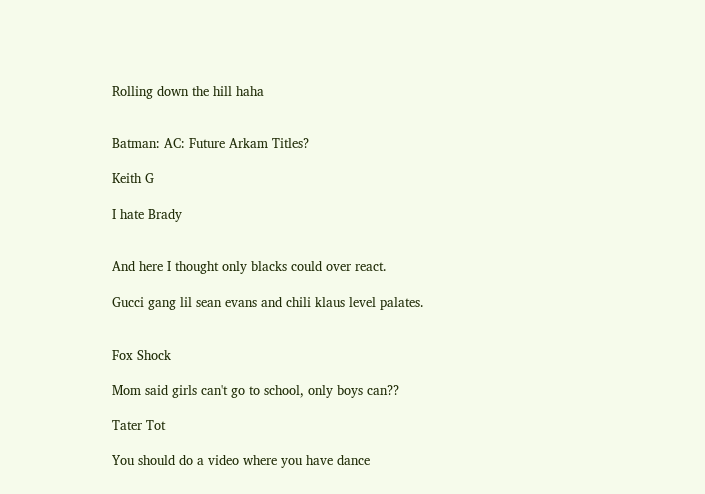Rolling down the hill haha


Batman: AC: Future Arkam Titles?

Keith G

I hate Brady


And here I thought only blacks could over react.

Gucci gang lil sean evans and chili klaus level palates.


Fox Shock

Mom said girls can't go to school, only boys can??

Tater Tot

You should do a video where you have dance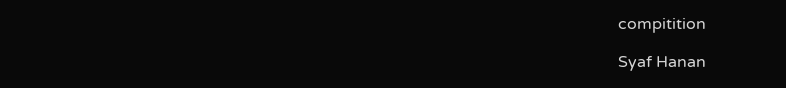compitition

Syaf Hanan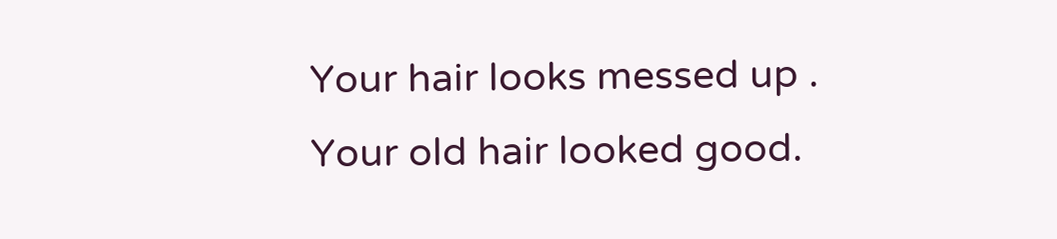Your hair looks messed up . Your old hair looked good.